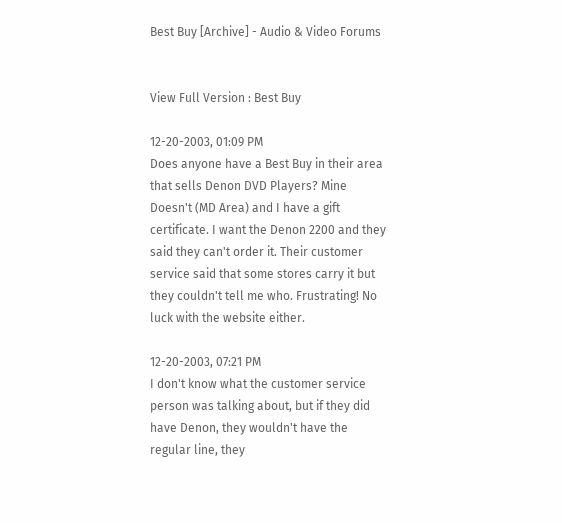Best Buy [Archive] - Audio & Video Forums


View Full Version : Best Buy

12-20-2003, 01:09 PM
Does anyone have a Best Buy in their area that sells Denon DVD Players? Mine Doesn't (MD Area) and I have a gift certificate. I want the Denon 2200 and they said they can't order it. Their customer service said that some stores carry it but they couldn't tell me who. Frustrating! No luck with the website either.

12-20-2003, 07:21 PM
I don't know what the customer service person was talking about, but if they did have Denon, they wouldn't have the regular line, they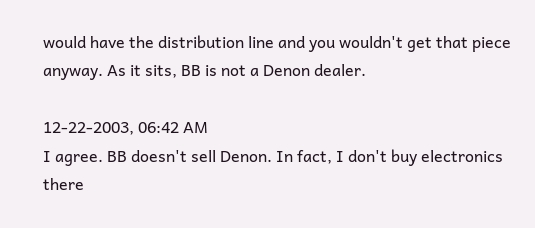would have the distribution line and you wouldn't get that piece anyway. As it sits, BB is not a Denon dealer.

12-22-2003, 06:42 AM
I agree. BB doesn't sell Denon. In fact, I don't buy electronics there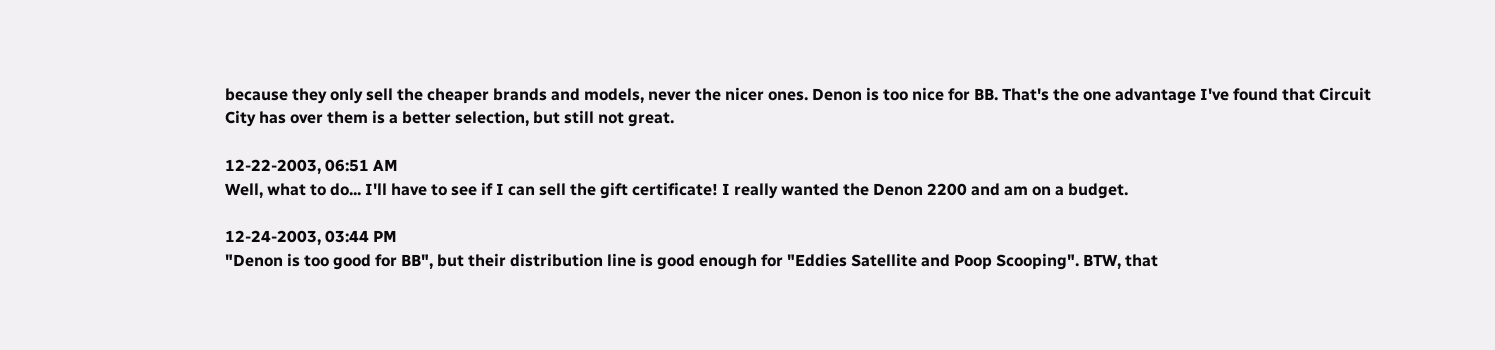because they only sell the cheaper brands and models, never the nicer ones. Denon is too nice for BB. That's the one advantage I've found that Circuit City has over them is a better selection, but still not great.

12-22-2003, 06:51 AM
Well, what to do... I'll have to see if I can sell the gift certificate! I really wanted the Denon 2200 and am on a budget.

12-24-2003, 03:44 PM
"Denon is too good for BB", but their distribution line is good enough for "Eddies Satellite and Poop Scooping". BTW, that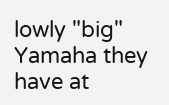lowly "big" Yamaha they have at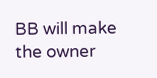BB will make the owner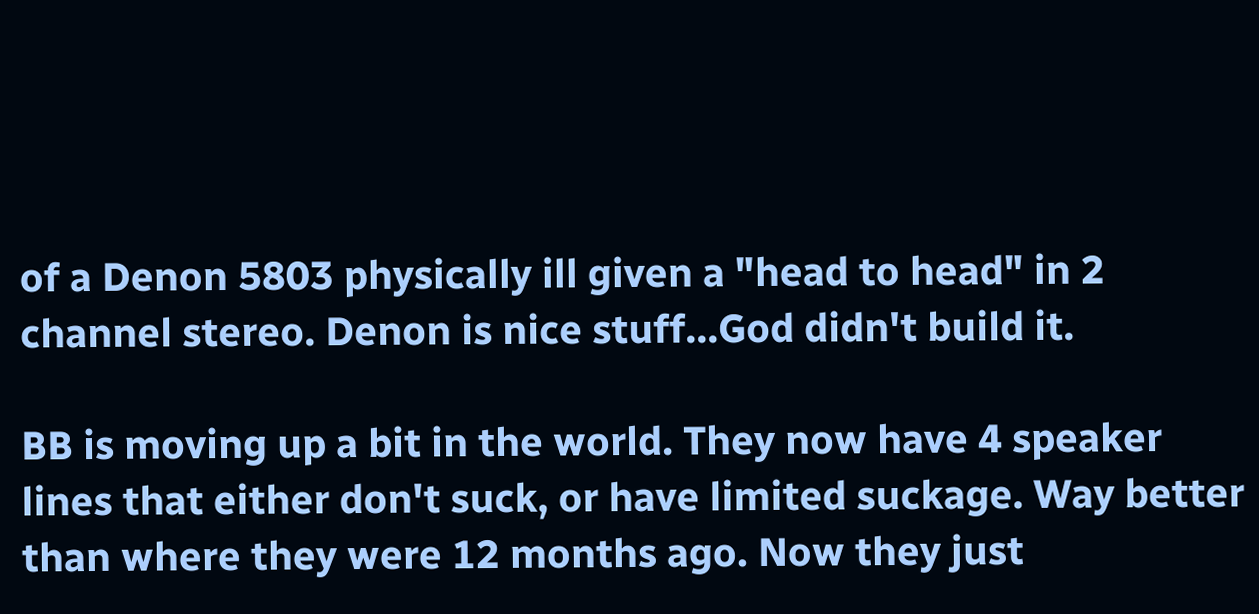of a Denon 5803 physically ill given a "head to head" in 2 channel stereo. Denon is nice stuff...God didn't build it.

BB is moving up a bit in the world. They now have 4 speaker lines that either don't suck, or have limited suckage. Way better than where they were 12 months ago. Now they just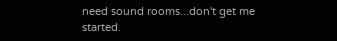need sound rooms...don't get me started.